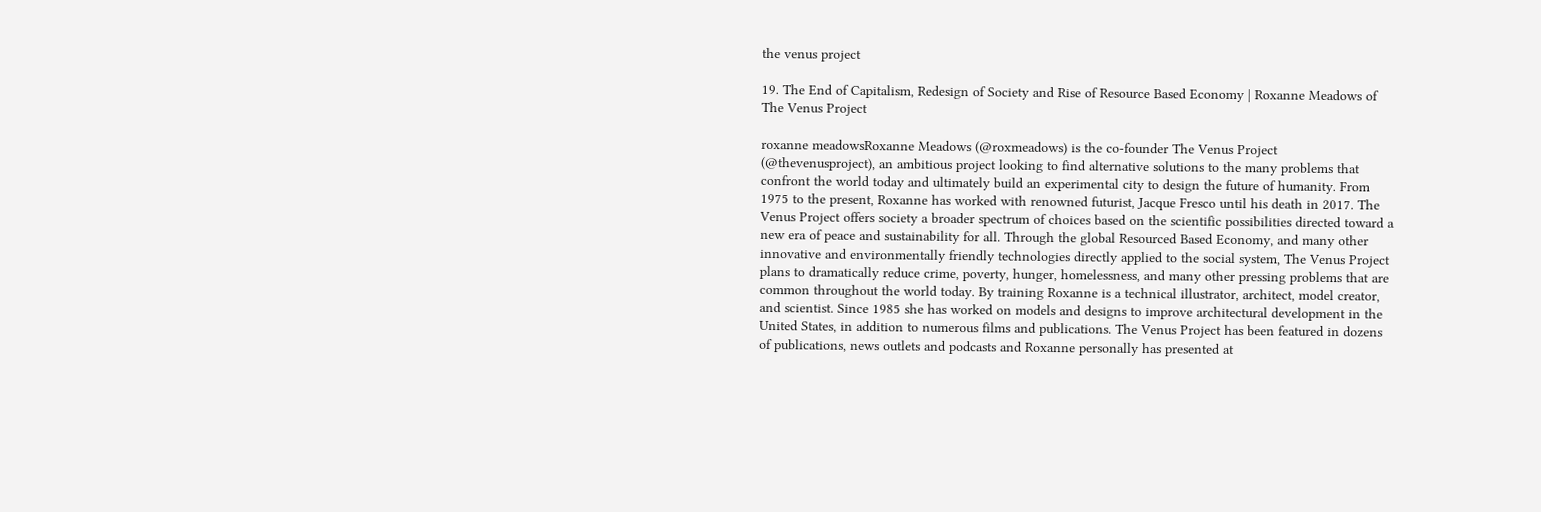the venus project

19. The End of Capitalism, Redesign of Society and Rise of Resource Based Economy | Roxanne Meadows of The Venus Project

roxanne meadowsRoxanne Meadows (@roxmeadows) is the co-founder The Venus Project (@thevenusproject), an ambitious project looking to find alternative solutions to the many problems that confront the world today and ultimately build an experimental city to design the future of humanity. From 1975 to the present, Roxanne has worked with renowned futurist, Jacque Fresco until his death in 2017. The Venus Project offers society a broader spectrum of choices based on the scientific possibilities directed toward a new era of peace and sustainability for all. Through the global Resourced Based Economy, and many other innovative and environmentally friendly technologies directly applied to the social system, The Venus Project plans to dramatically reduce crime, poverty, hunger, homelessness, and many other pressing problems that are common throughout the world today. By training Roxanne is a technical illustrator, architect, model creator, and scientist. Since 1985 she has worked on models and designs to improve architectural development in the United States, in addition to numerous films and publications. The Venus Project has been featured in dozens of publications, news outlets and podcasts and Roxanne personally has presented at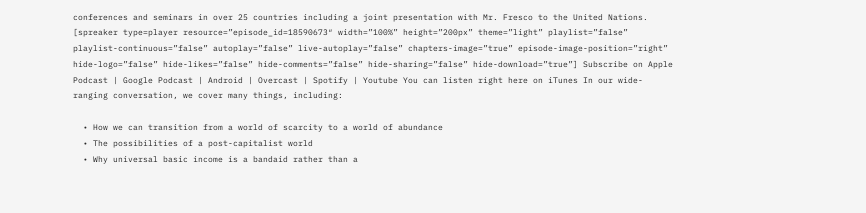conferences and seminars in over 25 countries including a joint presentation with Mr. Fresco to the United Nations. [spreaker type=player resource=”episode_id=18590673″ width=”100%” height=”200px” theme=”light” playlist=”false” playlist-continuous=”false” autoplay=”false” live-autoplay=”false” chapters-image=”true” episode-image-position=”right” hide-logo=”false” hide-likes=”false” hide-comments=”false” hide-sharing=”false” hide-download=”true”] Subscribe on Apple Podcast | Google Podcast | Android | Overcast | Spotify | Youtube You can listen right here on iTunes In our wide-ranging conversation, we cover many things, including:

  • How we can transition from a world of scarcity to a world of abundance
  • The possibilities of a post-capitalist world
  • Why universal basic income is a bandaid rather than a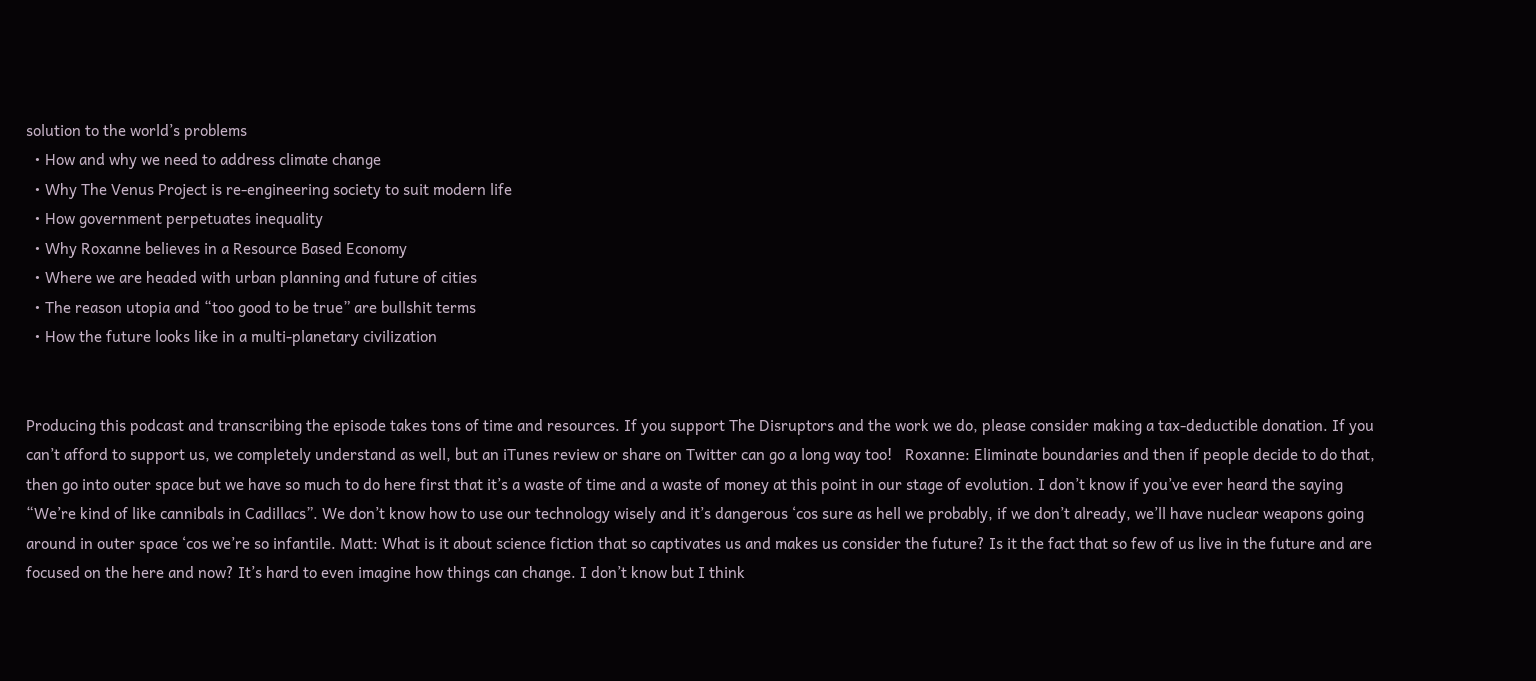solution to the world’s problems
  • How and why we need to address climate change
  • Why The Venus Project is re-engineering society to suit modern life
  • How government perpetuates inequality
  • Why Roxanne believes in a Resource Based Economy
  • Where we are headed with urban planning and future of cities
  • The reason utopia and “too good to be true” are bullshit terms
  • How the future looks like in a multi-planetary civilization


Producing this podcast and transcribing the episode takes tons of time and resources. If you support The Disruptors and the work we do, please consider making a tax-deductible donation. If you can’t afford to support us, we completely understand as well, but an iTunes review or share on Twitter can go a long way too!   Roxanne: Eliminate boundaries and then if people decide to do that, then go into outer space but we have so much to do here first that it’s a waste of time and a waste of money at this point in our stage of evolution. I don’t know if you’ve ever heard the saying “We’re kind of like cannibals in Cadillacs”. We don’t know how to use our technology wisely and it’s dangerous ‘cos sure as hell we probably, if we don’t already, we’ll have nuclear weapons going around in outer space ‘cos we’re so infantile. Matt: What is it about science fiction that so captivates us and makes us consider the future? Is it the fact that so few of us live in the future and are focused on the here and now? It’s hard to even imagine how things can change. I don’t know but I think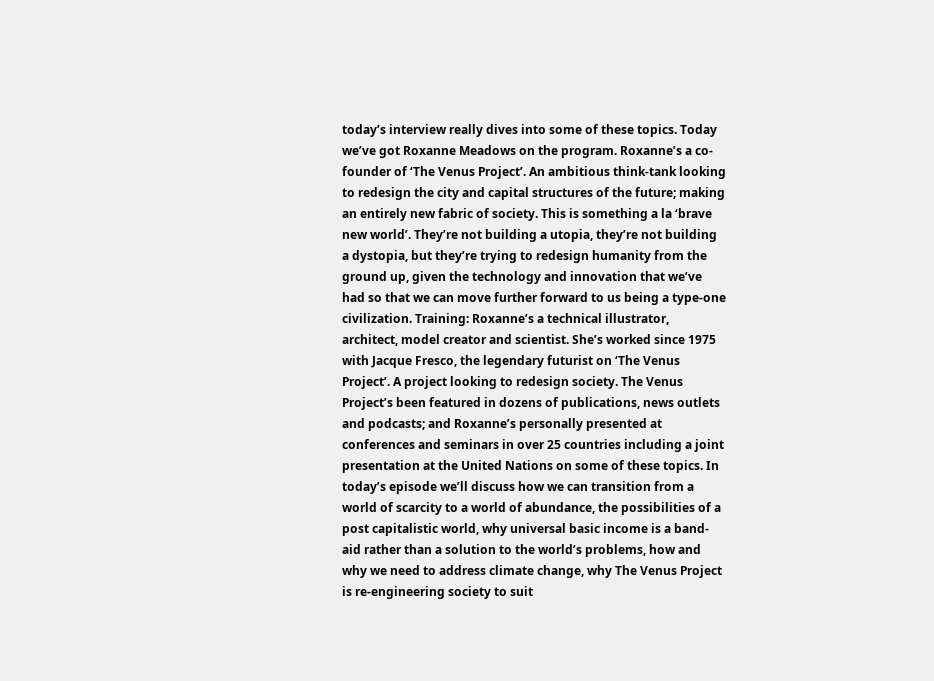today’s interview really dives into some of these topics. Today we’ve got Roxanne Meadows on the program. Roxanne’s a co-founder of ‘The Venus Project’. An ambitious think-tank looking to redesign the city and capital structures of the future; making an entirely new fabric of society. This is something a la ‘brave new world’. They’re not building a utopia, they’re not building a dystopia, but they’re trying to redesign humanity from the ground up, given the technology and innovation that we’ve had so that we can move further forward to us being a type-one civilization. Training: Roxanne’s a technical illustrator, architect, model creator and scientist. She’s worked since 1975 with Jacque Fresco, the legendary futurist on ‘The Venus Project’. A project looking to redesign society. The Venus Project’s been featured in dozens of publications, news outlets and podcasts; and Roxanne’s personally presented at conferences and seminars in over 25 countries including a joint presentation at the United Nations on some of these topics. In today’s episode we’ll discuss how we can transition from a world of scarcity to a world of abundance, the possibilities of a post capitalistic world, why universal basic income is a band-aid rather than a solution to the world’s problems, how and why we need to address climate change, why The Venus Project is re-engineering society to suit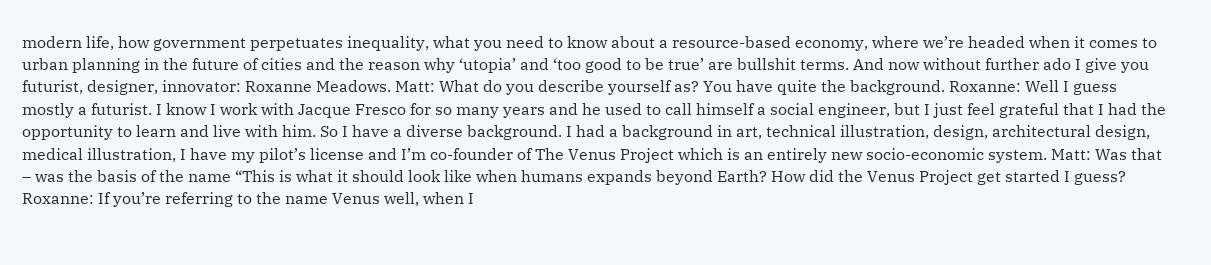modern life, how government perpetuates inequality, what you need to know about a resource-based economy, where we’re headed when it comes to urban planning in the future of cities and the reason why ‘utopia’ and ‘too good to be true’ are bullshit terms. And now without further ado I give you futurist, designer, innovator: Roxanne Meadows. Matt: What do you describe yourself as? You have quite the background. Roxanne: Well I guess mostly a futurist. I know I work with Jacque Fresco for so many years and he used to call himself a social engineer, but I just feel grateful that I had the opportunity to learn and live with him. So I have a diverse background. I had a background in art, technical illustration, design, architectural design, medical illustration, I have my pilot’s license and I’m co-founder of The Venus Project which is an entirely new socio-economic system. Matt: Was that – was the basis of the name “This is what it should look like when humans expands beyond Earth? How did the Venus Project get started I guess? Roxanne: If you’re referring to the name Venus well, when I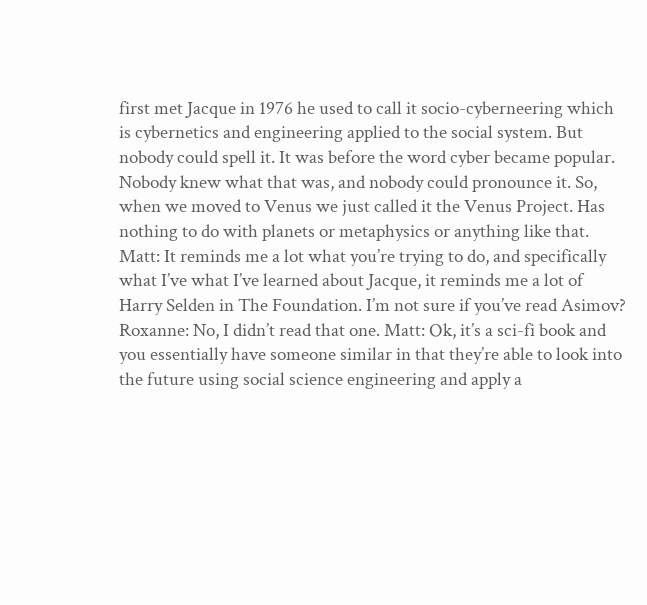first met Jacque in 1976 he used to call it socio-cyberneering which is cybernetics and engineering applied to the social system. But nobody could spell it. It was before the word cyber became popular. Nobody knew what that was, and nobody could pronounce it. So, when we moved to Venus we just called it the Venus Project. Has nothing to do with planets or metaphysics or anything like that. Matt: It reminds me a lot what you’re trying to do, and specifically what I’ve what I’ve learned about Jacque, it reminds me a lot of Harry Selden in The Foundation. I’m not sure if you’ve read Asimov? Roxanne: No, I didn’t read that one. Matt: Ok, it’s a sci-fi book and you essentially have someone similar in that they’re able to look into the future using social science engineering and apply a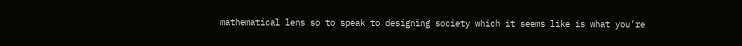mathematical lens so to speak to designing society which it seems like is what you’re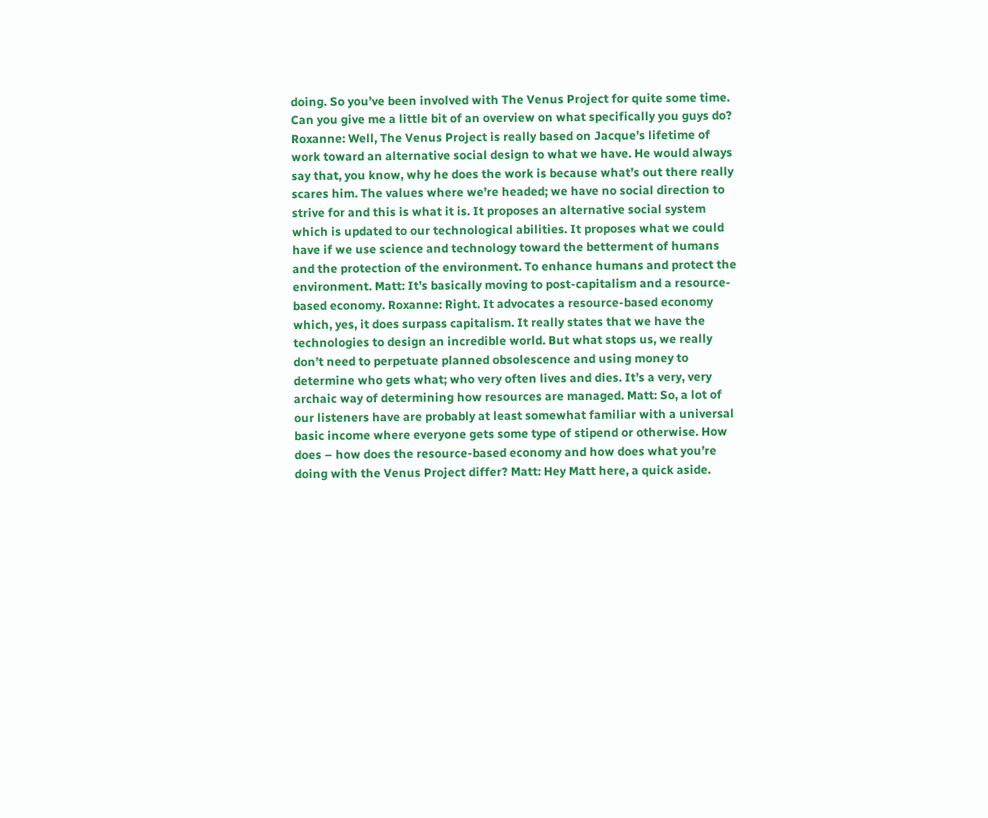doing. So you’ve been involved with The Venus Project for quite some time. Can you give me a little bit of an overview on what specifically you guys do? Roxanne: Well, The Venus Project is really based on Jacque’s lifetime of work toward an alternative social design to what we have. He would always say that, you know, why he does the work is because what’s out there really scares him. The values where we’re headed; we have no social direction to strive for and this is what it is. It proposes an alternative social system which is updated to our technological abilities. It proposes what we could have if we use science and technology toward the betterment of humans and the protection of the environment. To enhance humans and protect the environment. Matt: It’s basically moving to post-capitalism and a resource-based economy. Roxanne: Right. It advocates a resource-based economy which, yes, it does surpass capitalism. It really states that we have the technologies to design an incredible world. But what stops us, we really don’t need to perpetuate planned obsolescence and using money to determine who gets what; who very often lives and dies. It’s a very, very archaic way of determining how resources are managed. Matt: So, a lot of our listeners have are probably at least somewhat familiar with a universal basic income where everyone gets some type of stipend or otherwise. How does – how does the resource-based economy and how does what you’re doing with the Venus Project differ? Matt: Hey Matt here, a quick aside.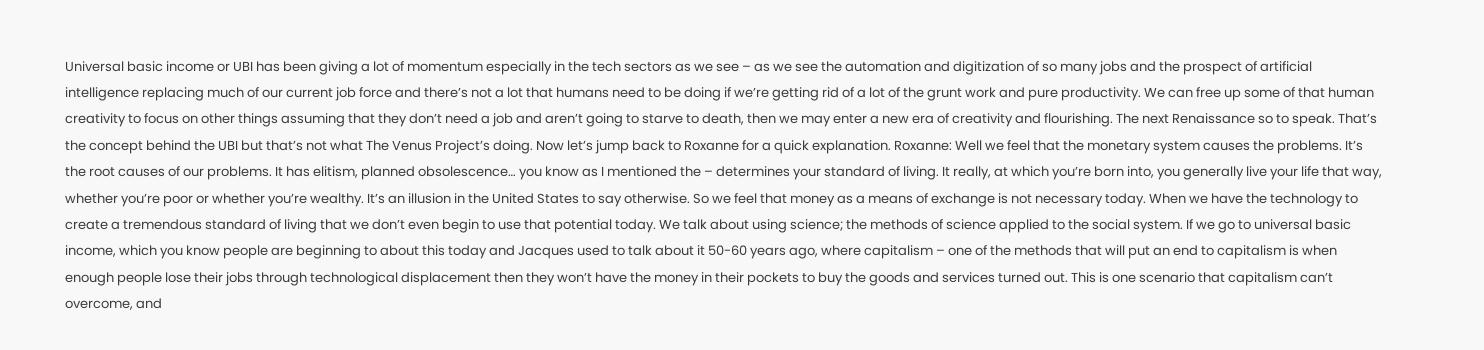Universal basic income or UBI has been giving a lot of momentum especially in the tech sectors as we see – as we see the automation and digitization of so many jobs and the prospect of artificial intelligence replacing much of our current job force and there’s not a lot that humans need to be doing if we’re getting rid of a lot of the grunt work and pure productivity. We can free up some of that human creativity to focus on other things assuming that they don’t need a job and aren’t going to starve to death, then we may enter a new era of creativity and flourishing. The next Renaissance so to speak. That’s the concept behind the UBI but that’s not what The Venus Project’s doing. Now let’s jump back to Roxanne for a quick explanation. Roxanne: Well we feel that the monetary system causes the problems. It’s the root causes of our problems. It has elitism, planned obsolescence… you know as I mentioned the – determines your standard of living. It really, at which you’re born into, you generally live your life that way, whether you’re poor or whether you’re wealthy. It’s an illusion in the United States to say otherwise. So we feel that money as a means of exchange is not necessary today. When we have the technology to create a tremendous standard of living that we don’t even begin to use that potential today. We talk about using science; the methods of science applied to the social system. If we go to universal basic income, which you know people are beginning to about this today and Jacques used to talk about it 50-60 years ago, where capitalism – one of the methods that will put an end to capitalism is when enough people lose their jobs through technological displacement then they won’t have the money in their pockets to buy the goods and services turned out. This is one scenario that capitalism can’t overcome, and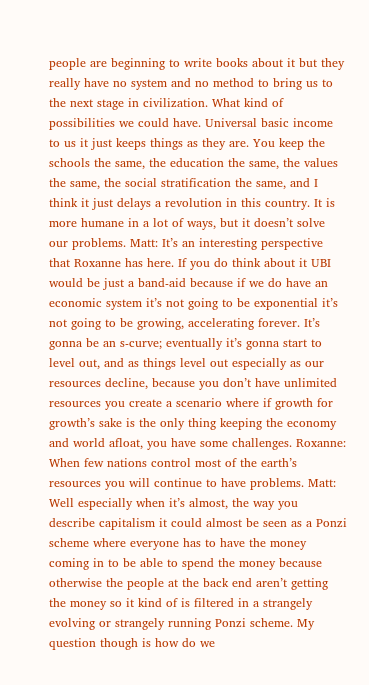people are beginning to write books about it but they really have no system and no method to bring us to the next stage in civilization. What kind of possibilities we could have. Universal basic income to us it just keeps things as they are. You keep the schools the same, the education the same, the values the same, the social stratification the same, and I think it just delays a revolution in this country. It is more humane in a lot of ways, but it doesn’t solve our problems. Matt: It’s an interesting perspective that Roxanne has here. If you do think about it UBI would be just a band-aid because if we do have an economic system it’s not going to be exponential it’s not going to be growing, accelerating forever. It’s gonna be an s-curve; eventually it’s gonna start to level out, and as things level out especially as our resources decline, because you don’t have unlimited resources you create a scenario where if growth for growth’s sake is the only thing keeping the economy and world afloat, you have some challenges. Roxanne: When few nations control most of the earth’s resources you will continue to have problems. Matt: Well especially when it’s almost, the way you describe capitalism it could almost be seen as a Ponzi scheme where everyone has to have the money coming in to be able to spend the money because otherwise the people at the back end aren’t getting the money so it kind of is filtered in a strangely evolving or strangely running Ponzi scheme. My question though is how do we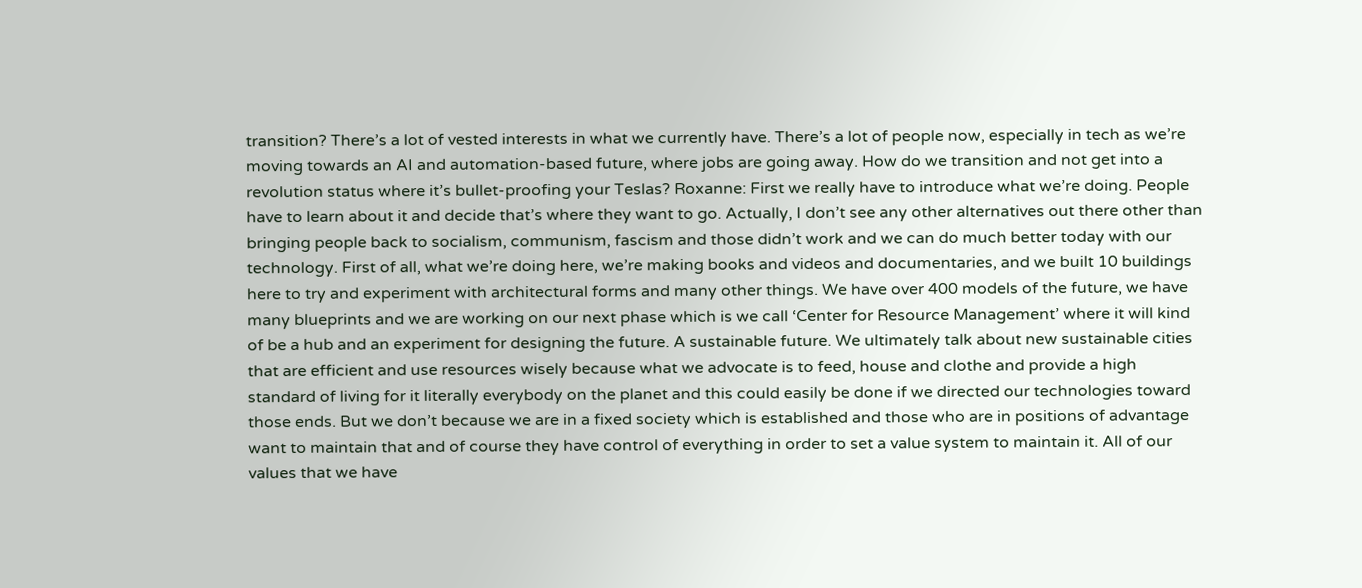transition? There’s a lot of vested interests in what we currently have. There’s a lot of people now, especially in tech as we’re moving towards an AI and automation-based future, where jobs are going away. How do we transition and not get into a revolution status where it’s bullet-proofing your Teslas? Roxanne: First we really have to introduce what we’re doing. People have to learn about it and decide that’s where they want to go. Actually, I don’t see any other alternatives out there other than bringing people back to socialism, communism, fascism and those didn’t work and we can do much better today with our technology. First of all, what we’re doing here, we’re making books and videos and documentaries, and we built 10 buildings here to try and experiment with architectural forms and many other things. We have over 400 models of the future, we have many blueprints and we are working on our next phase which is we call ‘Center for Resource Management’ where it will kind of be a hub and an experiment for designing the future. A sustainable future. We ultimately talk about new sustainable cities that are efficient and use resources wisely because what we advocate is to feed, house and clothe and provide a high standard of living for it literally everybody on the planet and this could easily be done if we directed our technologies toward those ends. But we don’t because we are in a fixed society which is established and those who are in positions of advantage want to maintain that and of course they have control of everything in order to set a value system to maintain it. All of our values that we have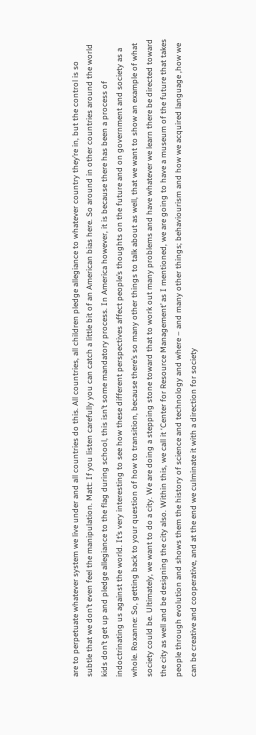are to perpetuate whatever system we live under and all countries do this. All countries, all children pledge allegiance to whatever country they’re in, but the control is so subtle that we don’t even feel the manipulation. Matt: If you listen carefully you can catch a little bit of an American bias here. So around in other countries around the world kids don’t get up and pledge allegiance to the flag during school, this isn’t some mandatory process. In America however, it is because there has been a process of indoctrinating us against the world. It’s very interesting to see how these different perspectives affect people’s thoughts on the future and on government and society as a whole. Roxanne: So, getting back to your question of how to transition, because there’s so many other things to talk about as well, that we want to show an example of what society could be. Ultimately, we want to do a city. We are doing a stepping stone toward that to work out many problems and have whatever we learn there be directed toward the city as well and be designing the city also. Within this, we call it ‘Center for Resource Management’ as I mentioned, we are going to have a museum of the future that takes people through evolution and shows them the history of science and technology and where – and many other things; behaviourism and how we acquired language ,how we can be creative and cooperative, and at the end we culminate it with a direction for society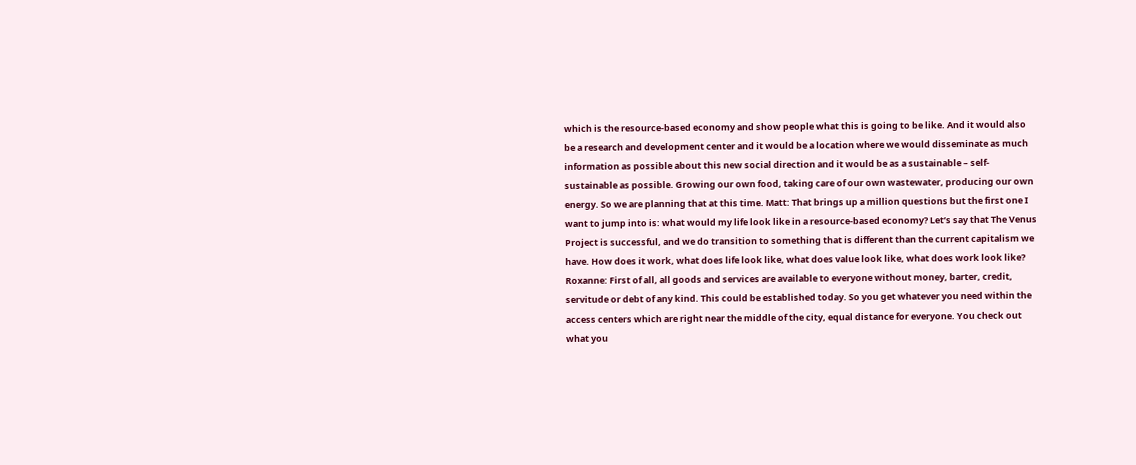which is the resource-based economy and show people what this is going to be like. And it would also be a research and development center and it would be a location where we would disseminate as much information as possible about this new social direction and it would be as a sustainable – self-sustainable as possible. Growing our own food, taking care of our own wastewater, producing our own energy. So we are planning that at this time. Matt: That brings up a million questions but the first one I want to jump into is: what would my life look like in a resource-based economy? Let’s say that The Venus Project is successful, and we do transition to something that is different than the current capitalism we have. How does it work, what does life look like, what does value look like, what does work look like? Roxanne: First of all, all goods and services are available to everyone without money, barter, credit, servitude or debt of any kind. This could be established today. So you get whatever you need within the access centers which are right near the middle of the city, equal distance for everyone. You check out what you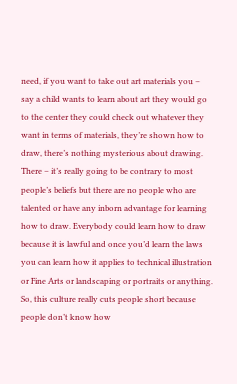need, if you want to take out art materials you – say a child wants to learn about art they would go to the center they could check out whatever they want in terms of materials, they’re shown how to draw, there’s nothing mysterious about drawing. There – it’s really going to be contrary to most people’s beliefs but there are no people who are talented or have any inborn advantage for learning how to draw. Everybody could learn how to draw because it is lawful and once you’d learn the laws you can learn how it applies to technical illustration or Fine Arts or landscaping or portraits or anything. So, this culture really cuts people short because people don’t know how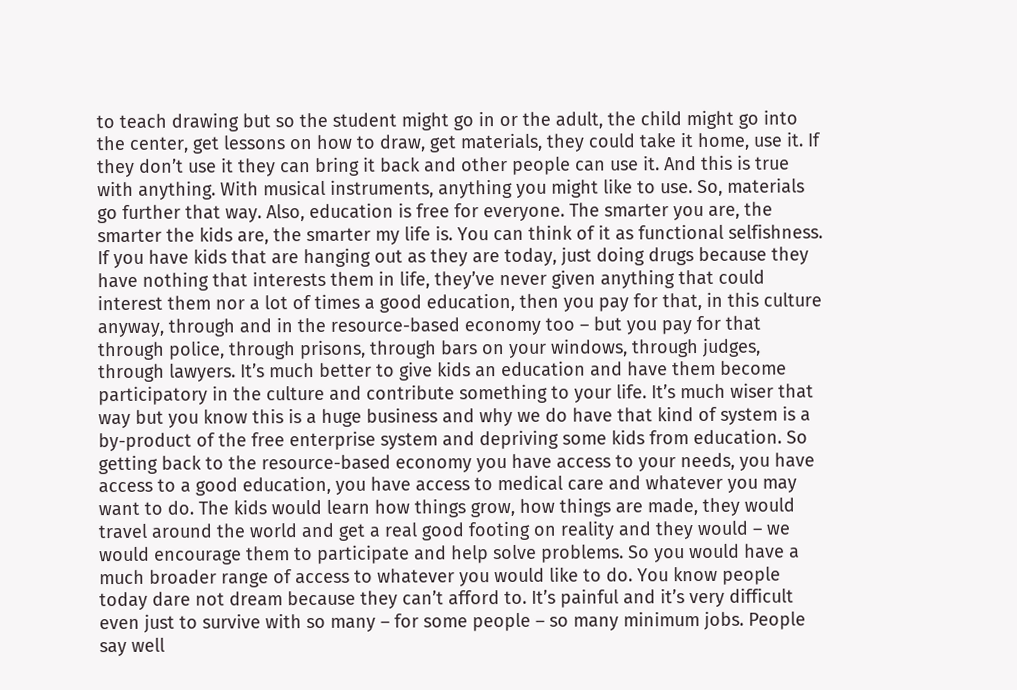to teach drawing but so the student might go in or the adult, the child might go into the center, get lessons on how to draw, get materials, they could take it home, use it. If they don’t use it they can bring it back and other people can use it. And this is true with anything. With musical instruments, anything you might like to use. So, materials go further that way. Also, education is free for everyone. The smarter you are, the smarter the kids are, the smarter my life is. You can think of it as functional selfishness. If you have kids that are hanging out as they are today, just doing drugs because they have nothing that interests them in life, they’ve never given anything that could interest them nor a lot of times a good education, then you pay for that, in this culture anyway, through and in the resource-based economy too – but you pay for that through police, through prisons, through bars on your windows, through judges, through lawyers. It’s much better to give kids an education and have them become participatory in the culture and contribute something to your life. It’s much wiser that way but you know this is a huge business and why we do have that kind of system is a by-product of the free enterprise system and depriving some kids from education. So getting back to the resource-based economy you have access to your needs, you have access to a good education, you have access to medical care and whatever you may want to do. The kids would learn how things grow, how things are made, they would travel around the world and get a real good footing on reality and they would – we would encourage them to participate and help solve problems. So you would have a much broader range of access to whatever you would like to do. You know people today dare not dream because they can’t afford to. It’s painful and it’s very difficult even just to survive with so many – for some people – so many minimum jobs. People say well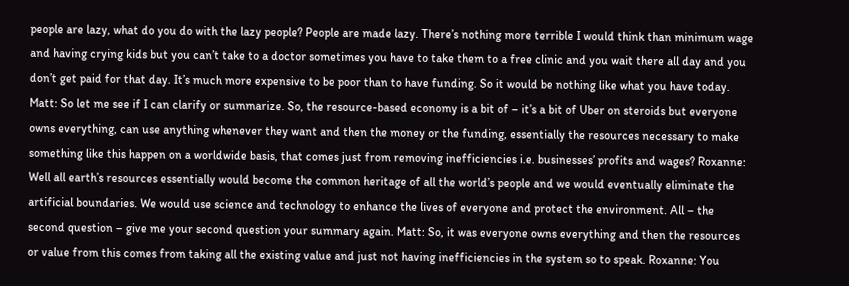people are lazy, what do you do with the lazy people? People are made lazy. There’s nothing more terrible I would think than minimum wage and having crying kids but you can’t take to a doctor sometimes you have to take them to a free clinic and you wait there all day and you don’t get paid for that day. It’s much more expensive to be poor than to have funding. So it would be nothing like what you have today. Matt: So let me see if I can clarify or summarize. So, the resource-based economy is a bit of – it’s a bit of Uber on steroids but everyone owns everything, can use anything whenever they want and then the money or the funding, essentially the resources necessary to make something like this happen on a worldwide basis, that comes just from removing inefficiencies i.e. businesses’ profits and wages? Roxanne: Well all earth’s resources essentially would become the common heritage of all the world’s people and we would eventually eliminate the artificial boundaries. We would use science and technology to enhance the lives of everyone and protect the environment. All – the second question – give me your second question your summary again. Matt: So, it was everyone owns everything and then the resources or value from this comes from taking all the existing value and just not having inefficiencies in the system so to speak. Roxanne: You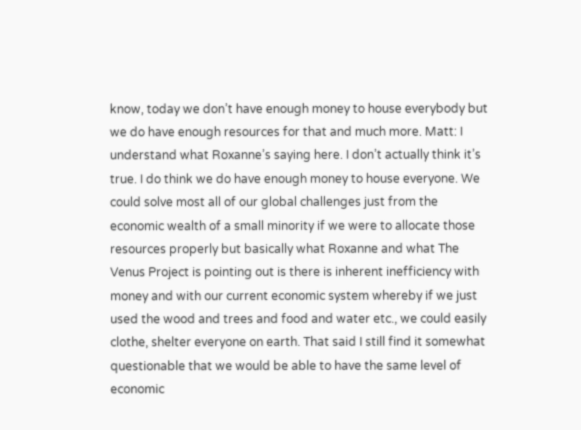know, today we don’t have enough money to house everybody but we do have enough resources for that and much more. Matt: I understand what Roxanne’s saying here. I don’t actually think it’s true. I do think we do have enough money to house everyone. We could solve most all of our global challenges just from the economic wealth of a small minority if we were to allocate those resources properly but basically what Roxanne and what The Venus Project is pointing out is there is inherent inefficiency with money and with our current economic system whereby if we just used the wood and trees and food and water etc., we could easily clothe, shelter everyone on earth. That said I still find it somewhat questionable that we would be able to have the same level of economic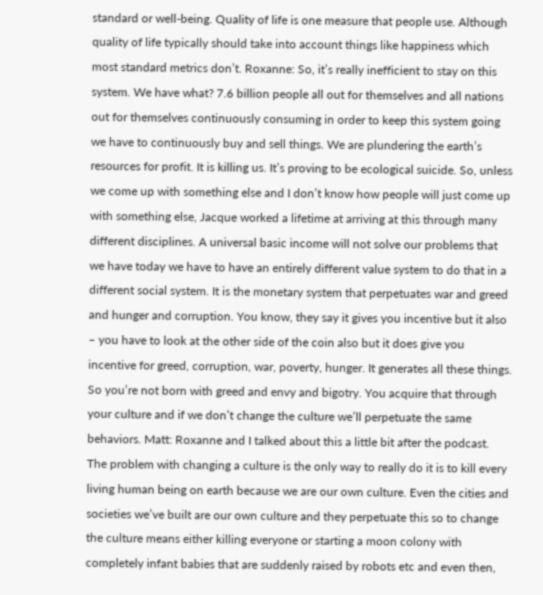standard or well-being. Quality of life is one measure that people use. Although quality of life typically should take into account things like happiness which most standard metrics don’t. Roxanne: So, it’s really inefficient to stay on this system. We have what? 7.6 billion people all out for themselves and all nations out for themselves continuously consuming in order to keep this system going we have to continuously buy and sell things. We are plundering the earth’s resources for profit. It is killing us. It’s proving to be ecological suicide. So, unless we come up with something else and I don’t know how people will just come up with something else, Jacque worked a lifetime at arriving at this through many different disciplines. A universal basic income will not solve our problems that we have today we have to have an entirely different value system to do that in a different social system. It is the monetary system that perpetuates war and greed and hunger and corruption. You know, they say it gives you incentive but it also – you have to look at the other side of the coin also but it does give you incentive for greed, corruption, war, poverty, hunger. It generates all these things. So you’re not born with greed and envy and bigotry. You acquire that through your culture and if we don’t change the culture we’ll perpetuate the same behaviors. Matt: Roxanne and I talked about this a little bit after the podcast. The problem with changing a culture is the only way to really do it is to kill every living human being on earth because we are our own culture. Even the cities and societies we’ve built are our own culture and they perpetuate this so to change the culture means either killing everyone or starting a moon colony with completely infant babies that are suddenly raised by robots etc and even then,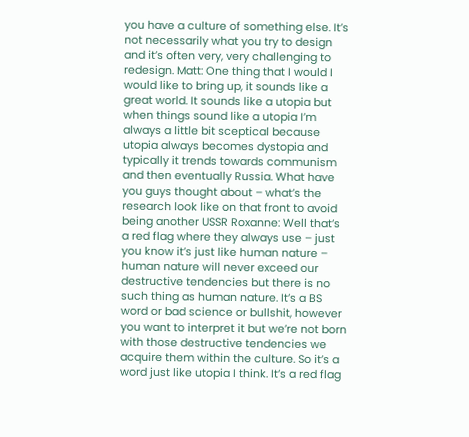you have a culture of something else. It’s not necessarily what you try to design and it’s often very, very challenging to redesign. Matt: One thing that I would I would like to bring up, it sounds like a great world. It sounds like a utopia but when things sound like a utopia I’m always a little bit sceptical because utopia always becomes dystopia and typically it trends towards communism and then eventually Russia. What have you guys thought about – what’s the research look like on that front to avoid being another USSR Roxanne: Well that’s a red flag where they always use – just you know it’s just like human nature – human nature will never exceed our destructive tendencies but there is no such thing as human nature. It’s a BS word or bad science or bullshit, however you want to interpret it but we’re not born with those destructive tendencies we acquire them within the culture. So it’s a word just like utopia I think. It’s a red flag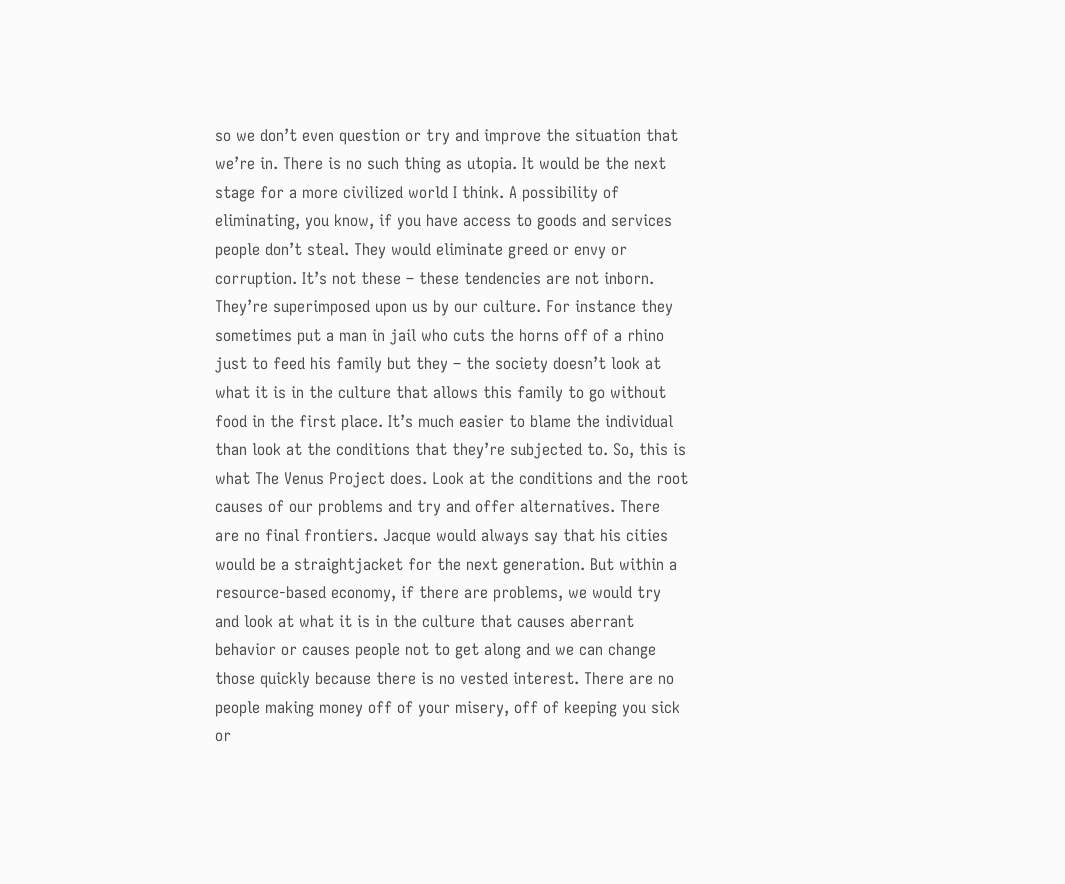so we don’t even question or try and improve the situation that we’re in. There is no such thing as utopia. It would be the next stage for a more civilized world I think. A possibility of eliminating, you know, if you have access to goods and services people don’t steal. They would eliminate greed or envy or corruption. It’s not these – these tendencies are not inborn. They’re superimposed upon us by our culture. For instance they sometimes put a man in jail who cuts the horns off of a rhino just to feed his family but they – the society doesn’t look at what it is in the culture that allows this family to go without food in the first place. It’s much easier to blame the individual than look at the conditions that they’re subjected to. So, this is what The Venus Project does. Look at the conditions and the root causes of our problems and try and offer alternatives. There are no final frontiers. Jacque would always say that his cities would be a straightjacket for the next generation. But within a resource-based economy, if there are problems, we would try and look at what it is in the culture that causes aberrant behavior or causes people not to get along and we can change those quickly because there is no vested interest. There are no people making money off of your misery, off of keeping you sick or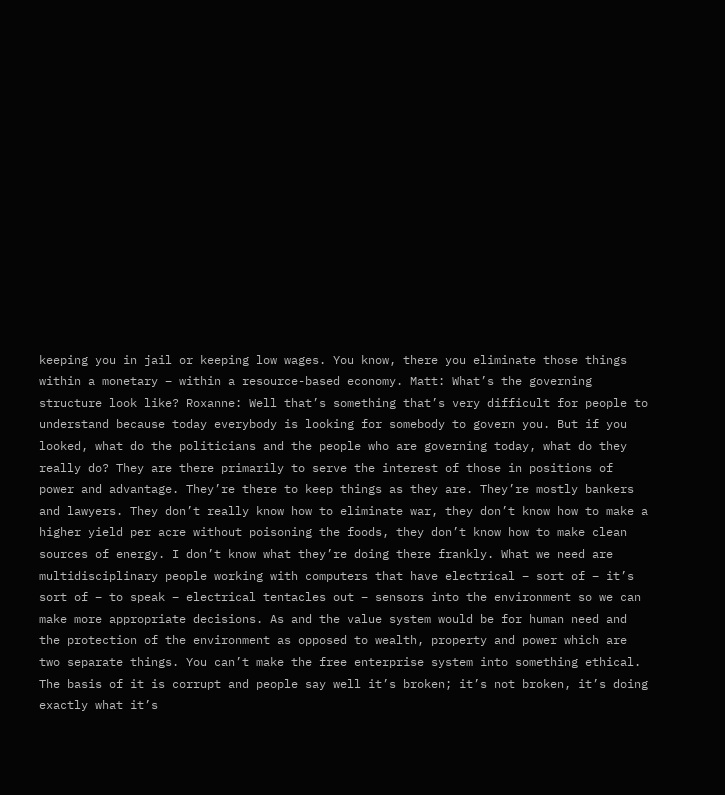keeping you in jail or keeping low wages. You know, there you eliminate those things within a monetary – within a resource-based economy. Matt: What’s the governing structure look like? Roxanne: Well that’s something that’s very difficult for people to understand because today everybody is looking for somebody to govern you. But if you looked, what do the politicians and the people who are governing today, what do they really do? They are there primarily to serve the interest of those in positions of power and advantage. They’re there to keep things as they are. They’re mostly bankers and lawyers. They don’t really know how to eliminate war, they don’t know how to make a higher yield per acre without poisoning the foods, they don’t know how to make clean sources of energy. I don’t know what they’re doing there frankly. What we need are multidisciplinary people working with computers that have electrical – sort of – it’s sort of – to speak – electrical tentacles out – sensors into the environment so we can make more appropriate decisions. As and the value system would be for human need and the protection of the environment as opposed to wealth, property and power which are two separate things. You can’t make the free enterprise system into something ethical. The basis of it is corrupt and people say well it’s broken; it’s not broken, it’s doing exactly what it’s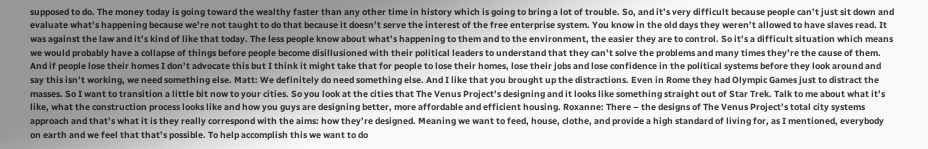supposed to do. The money today is going toward the wealthy faster than any other time in history which is going to bring a lot of trouble. So, and it’s very difficult because people can’t just sit down and evaluate what’s happening because we’re not taught to do that because it doesn’t serve the interest of the free enterprise system. You know in the old days they weren’t allowed to have slaves read. It was against the law and it’s kind of like that today. The less people know about what’s happening to them and to the environment, the easier they are to control. So it’s a difficult situation which means we would probably have a collapse of things before people become disillusioned with their political leaders to understand that they can’t solve the problems and many times they’re the cause of them. And if people lose their homes I don’t advocate this but I think it might take that for people to lose their homes, lose their jobs and lose confidence in the political systems before they look around and say this isn’t working, we need something else. Matt: We definitely do need something else. And I like that you brought up the distractions. Even in Rome they had Olympic Games just to distract the masses. So I want to transition a little bit now to your cities. So you look at the cities that The Venus Project’s designing and it looks like something straight out of Star Trek. Talk to me about what it’s like, what the construction process looks like and how you guys are designing better, more affordable and efficient housing. Roxanne: There – the designs of The Venus Project’s total city systems approach and that’s what it is they really correspond with the aims: how they’re designed. Meaning we want to feed, house, clothe, and provide a high standard of living for, as I mentioned, everybody on earth and we feel that that’s possible. To help accomplish this we want to do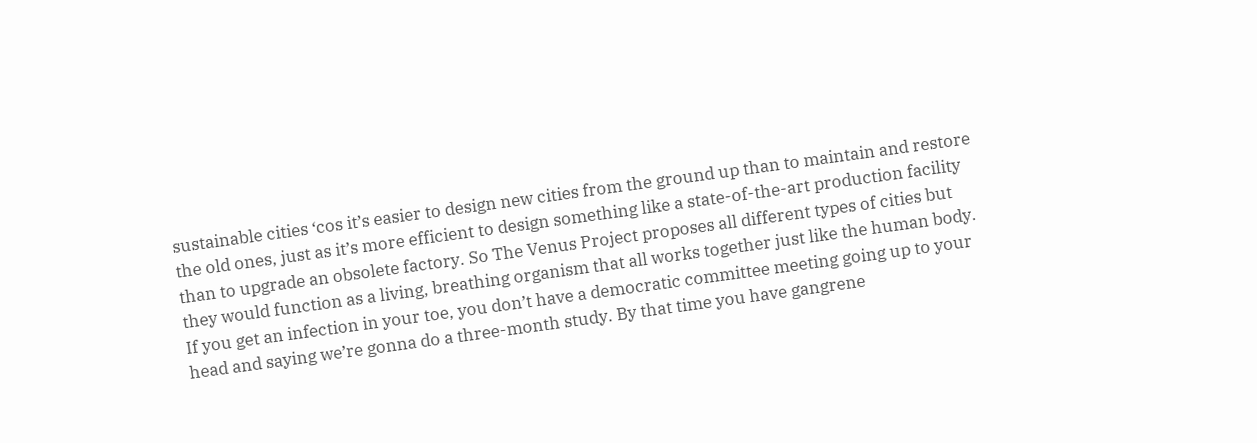sustainable cities ‘cos it’s easier to design new cities from the ground up than to maintain and restore the old ones, just as it’s more efficient to design something like a state-of-the-art production facility than to upgrade an obsolete factory. So The Venus Project proposes all different types of cities but they would function as a living, breathing organism that all works together just like the human body. If you get an infection in your toe, you don’t have a democratic committee meeting going up to your head and saying we’re gonna do a three-month study. By that time you have gangrene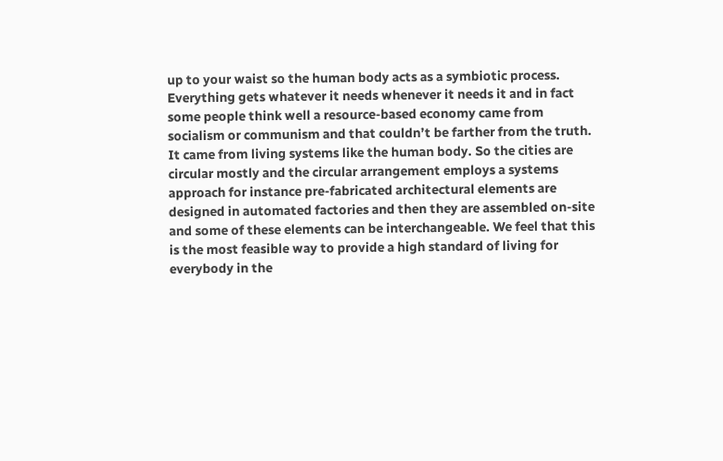up to your waist so the human body acts as a symbiotic process. Everything gets whatever it needs whenever it needs it and in fact some people think well a resource-based economy came from socialism or communism and that couldn’t be farther from the truth. It came from living systems like the human body. So the cities are circular mostly and the circular arrangement employs a systems approach for instance pre-fabricated architectural elements are designed in automated factories and then they are assembled on-site and some of these elements can be interchangeable. We feel that this is the most feasible way to provide a high standard of living for everybody in the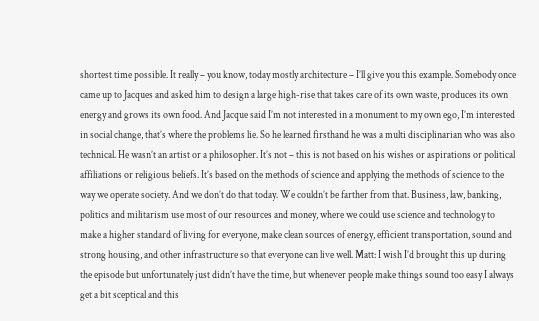shortest time possible. It really – you know, today mostly architecture – I’ll give you this example. Somebody once came up to Jacques and asked him to design a large high-rise that takes care of its own waste, produces its own energy and grows its own food. And Jacque said I’m not interested in a monument to my own ego, I’m interested in social change, that’s where the problems lie. So he learned firsthand he was a multi disciplinarian who was also technical. He wasn’t an artist or a philosopher. It’s not – this is not based on his wishes or aspirations or political affiliations or religious beliefs. It’s based on the methods of science and applying the methods of science to the way we operate society. And we don’t do that today. We couldn’t be farther from that. Business, law, banking, politics and militarism use most of our resources and money, where we could use science and technology to make a higher standard of living for everyone, make clean sources of energy, efficient transportation, sound and strong housing, and other infrastructure so that everyone can live well. Matt: I wish I’d brought this up during the episode but unfortunately just didn’t have the time, but whenever people make things sound too easy I always get a bit sceptical and this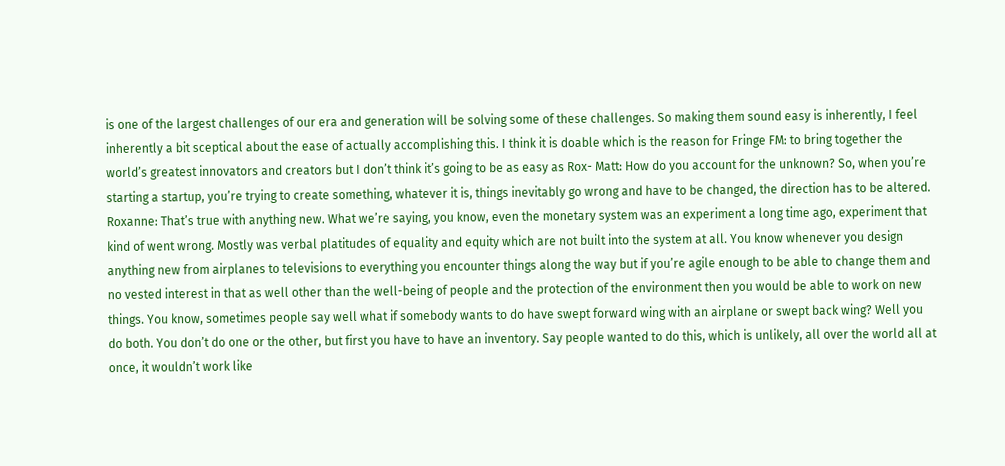is one of the largest challenges of our era and generation will be solving some of these challenges. So making them sound easy is inherently, I feel inherently a bit sceptical about the ease of actually accomplishing this. I think it is doable which is the reason for Fringe FM: to bring together the world’s greatest innovators and creators but I don’t think it’s going to be as easy as Rox- Matt: How do you account for the unknown? So, when you’re starting a startup, you’re trying to create something, whatever it is, things inevitably go wrong and have to be changed, the direction has to be altered. Roxanne: That’s true with anything new. What we’re saying, you know, even the monetary system was an experiment a long time ago, experiment that kind of went wrong. Mostly was verbal platitudes of equality and equity which are not built into the system at all. You know whenever you design anything new from airplanes to televisions to everything you encounter things along the way but if you’re agile enough to be able to change them and no vested interest in that as well other than the well-being of people and the protection of the environment then you would be able to work on new things. You know, sometimes people say well what if somebody wants to do have swept forward wing with an airplane or swept back wing? Well you do both. You don’t do one or the other, but first you have to have an inventory. Say people wanted to do this, which is unlikely, all over the world all at once, it wouldn’t work like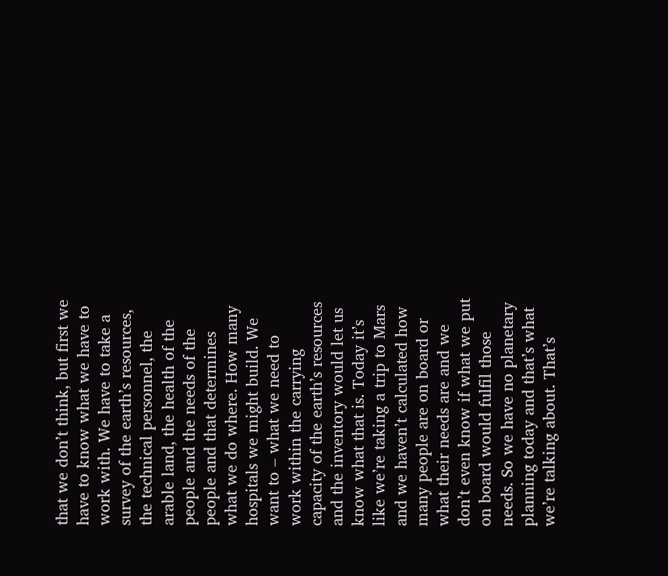that we don’t think, but first we have to know what we have to work with. We have to take a survey of the earth’s resources, the technical personnel, the arable land, the health of the people and the needs of the people and that determines what we do where. How many hospitals we might build. We want to – what we need to work within the carrying capacity of the earth’s resources and the inventory would let us know what that is. Today it’s like we’re taking a trip to Mars and we haven’t calculated how many people are on board or what their needs are and we don’t even know if what we put on board would fulfil those needs. So we have no planetary planning today and that’s what we’re talking about. That’s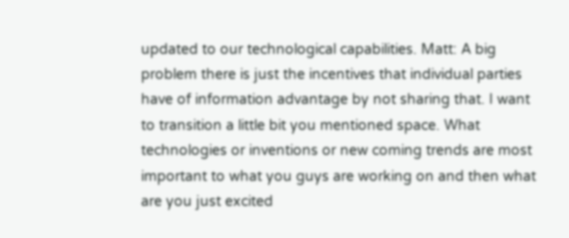updated to our technological capabilities. Matt: A big problem there is just the incentives that individual parties have of information advantage by not sharing that. I want to transition a little bit you mentioned space. What technologies or inventions or new coming trends are most important to what you guys are working on and then what are you just excited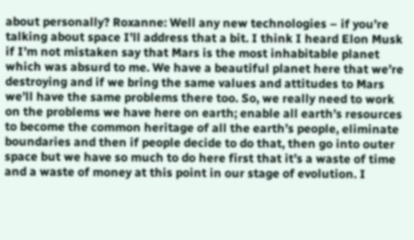about personally? Roxanne: Well any new technologies – if you’re talking about space I’ll address that a bit. I think I heard Elon Musk if I’m not mistaken say that Mars is the most inhabitable planet which was absurd to me. We have a beautiful planet here that we’re destroying and if we bring the same values and attitudes to Mars we’ll have the same problems there too. So, we really need to work on the problems we have here on earth; enable all earth’s resources to become the common heritage of all the earth’s people, eliminate boundaries and then if people decide to do that, then go into outer space but we have so much to do here first that it’s a waste of time and a waste of money at this point in our stage of evolution. I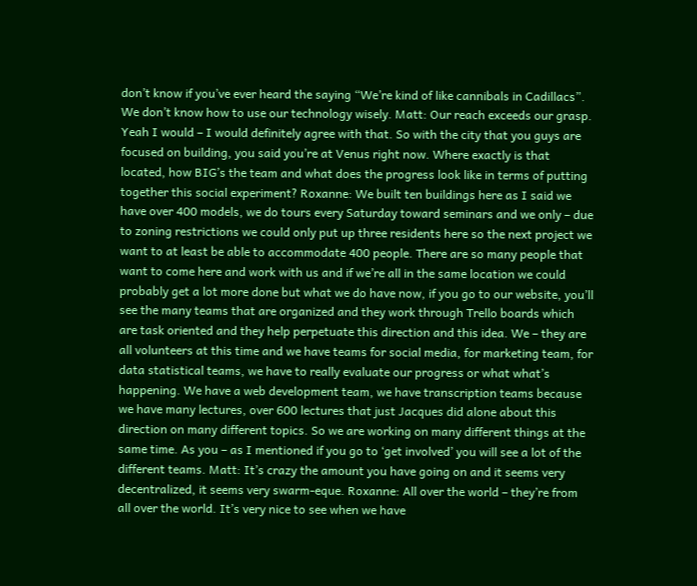don’t know if you’ve ever heard the saying “We’re kind of like cannibals in Cadillacs”. We don’t know how to use our technology wisely. Matt: Our reach exceeds our grasp. Yeah I would – I would definitely agree with that. So with the city that you guys are focused on building, you said you’re at Venus right now. Where exactly is that located, how BIG’s the team and what does the progress look like in terms of putting together this social experiment? Roxanne: We built ten buildings here as I said we have over 400 models, we do tours every Saturday toward seminars and we only – due to zoning restrictions we could only put up three residents here so the next project we want to at least be able to accommodate 400 people. There are so many people that want to come here and work with us and if we’re all in the same location we could probably get a lot more done but what we do have now, if you go to our website, you’ll see the many teams that are organized and they work through Trello boards which are task oriented and they help perpetuate this direction and this idea. We – they are all volunteers at this time and we have teams for social media, for marketing team, for data statistical teams, we have to really evaluate our progress or what what’s happening. We have a web development team, we have transcription teams because we have many lectures, over 600 lectures that just Jacques did alone about this direction on many different topics. So we are working on many different things at the same time. As you – as I mentioned if you go to ‘get involved’ you will see a lot of the different teams. Matt: It’s crazy the amount you have going on and it seems very decentralized, it seems very swarm-eque. Roxanne: All over the world – they’re from all over the world. It’s very nice to see when we have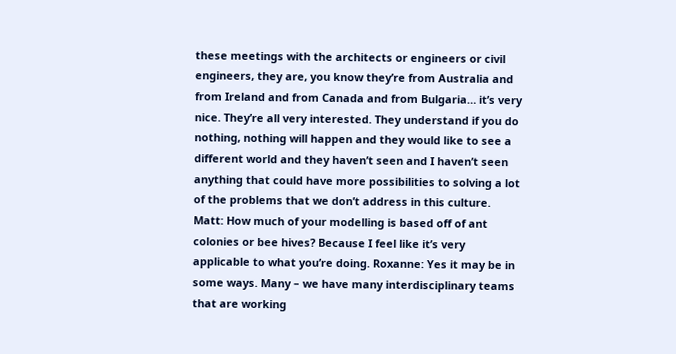these meetings with the architects or engineers or civil engineers, they are, you know they’re from Australia and from Ireland and from Canada and from Bulgaria… it’s very nice. They’re all very interested. They understand if you do nothing, nothing will happen and they would like to see a different world and they haven’t seen and I haven’t seen anything that could have more possibilities to solving a lot of the problems that we don’t address in this culture. Matt: How much of your modelling is based off of ant colonies or bee hives? Because I feel like it’s very applicable to what you’re doing. Roxanne: Yes it may be in some ways. Many – we have many interdisciplinary teams that are working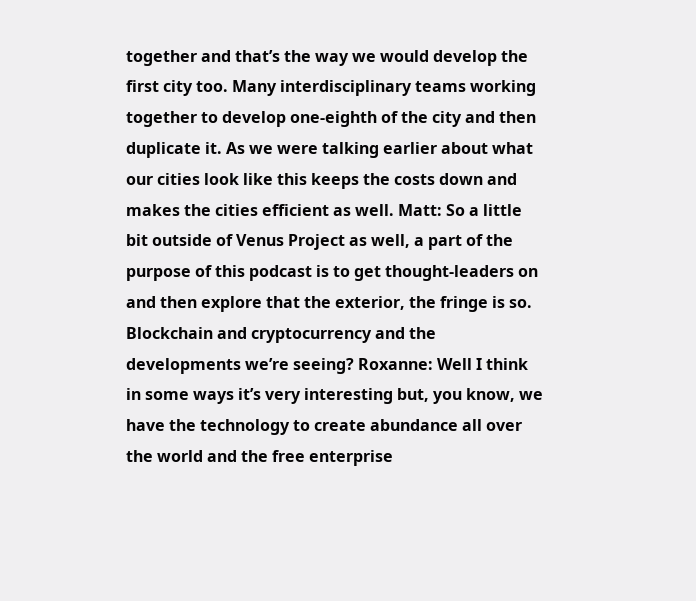together and that’s the way we would develop the first city too. Many interdisciplinary teams working together to develop one-eighth of the city and then duplicate it. As we were talking earlier about what our cities look like this keeps the costs down and makes the cities efficient as well. Matt: So a little bit outside of Venus Project as well, a part of the purpose of this podcast is to get thought-leaders on and then explore that the exterior, the fringe is so. Blockchain and cryptocurrency and the developments we’re seeing? Roxanne: Well I think in some ways it’s very interesting but, you know, we have the technology to create abundance all over the world and the free enterprise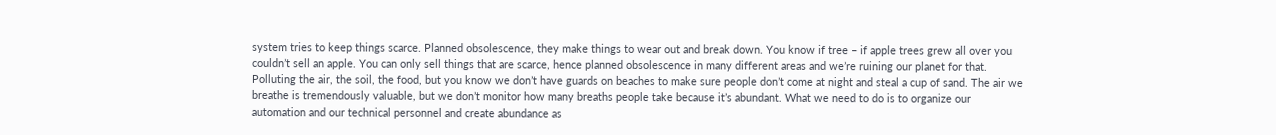system tries to keep things scarce. Planned obsolescence, they make things to wear out and break down. You know if tree – if apple trees grew all over you couldn’t sell an apple. You can only sell things that are scarce, hence planned obsolescence in many different areas and we’re ruining our planet for that. Polluting the air, the soil, the food, but you know we don’t have guards on beaches to make sure people don’t come at night and steal a cup of sand. The air we breathe is tremendously valuable, but we don’t monitor how many breaths people take because it’s abundant. What we need to do is to organize our automation and our technical personnel and create abundance as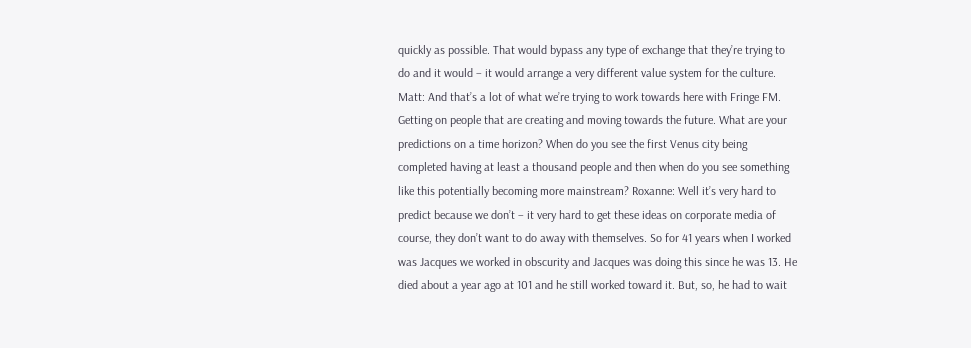quickly as possible. That would bypass any type of exchange that they’re trying to do and it would – it would arrange a very different value system for the culture. Matt: And that’s a lot of what we’re trying to work towards here with Fringe FM. Getting on people that are creating and moving towards the future. What are your predictions on a time horizon? When do you see the first Venus city being completed having at least a thousand people and then when do you see something like this potentially becoming more mainstream? Roxanne: Well it’s very hard to predict because we don’t – it very hard to get these ideas on corporate media of course, they don’t want to do away with themselves. So for 41 years when I worked was Jacques we worked in obscurity and Jacques was doing this since he was 13. He died about a year ago at 101 and he still worked toward it. But, so, he had to wait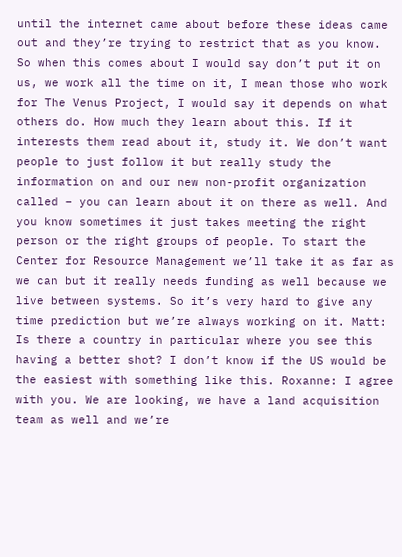until the internet came about before these ideas came out and they’re trying to restrict that as you know. So when this comes about I would say don’t put it on us, we work all the time on it, I mean those who work for The Venus Project, I would say it depends on what others do. How much they learn about this. If it interests them read about it, study it. We don’t want people to just follow it but really study the information on and our new non-profit organization called – you can learn about it on there as well. And you know sometimes it just takes meeting the right person or the right groups of people. To start the Center for Resource Management we’ll take it as far as we can but it really needs funding as well because we live between systems. So it’s very hard to give any time prediction but we’re always working on it. Matt: Is there a country in particular where you see this having a better shot? I don’t know if the US would be the easiest with something like this. Roxanne: I agree with you. We are looking, we have a land acquisition team as well and we’re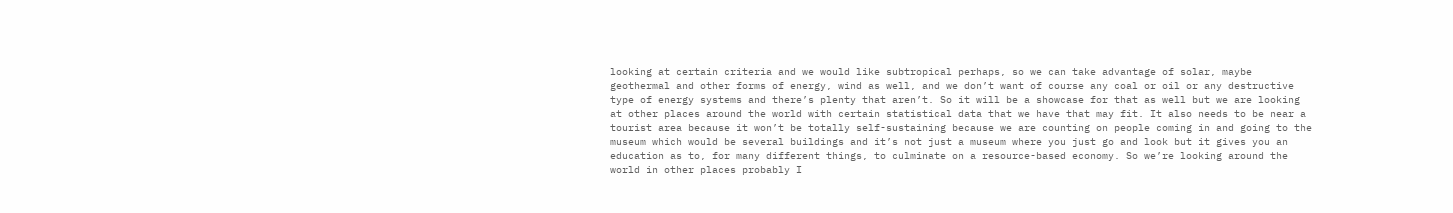looking at certain criteria and we would like subtropical perhaps, so we can take advantage of solar, maybe geothermal and other forms of energy, wind as well, and we don’t want of course any coal or oil or any destructive type of energy systems and there’s plenty that aren’t. So it will be a showcase for that as well but we are looking at other places around the world with certain statistical data that we have that may fit. It also needs to be near a tourist area because it won’t be totally self-sustaining because we are counting on people coming in and going to the museum which would be several buildings and it’s not just a museum where you just go and look but it gives you an education as to, for many different things, to culminate on a resource-based economy. So we’re looking around the world in other places probably I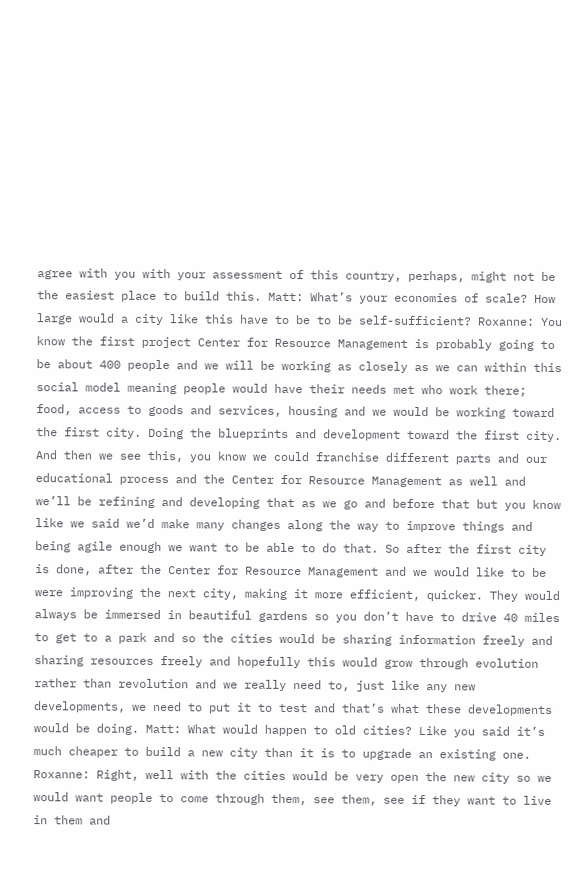agree with you with your assessment of this country, perhaps, might not be the easiest place to build this. Matt: What’s your economies of scale? How large would a city like this have to be to be self-sufficient? Roxanne: You know the first project Center for Resource Management is probably going to be about 400 people and we will be working as closely as we can within this social model meaning people would have their needs met who work there; food, access to goods and services, housing and we would be working toward the first city. Doing the blueprints and development toward the first city. And then we see this, you know we could franchise different parts and our educational process and the Center for Resource Management as well and we’ll be refining and developing that as we go and before that but you know like we said we’d make many changes along the way to improve things and being agile enough we want to be able to do that. So after the first city is done, after the Center for Resource Management and we would like to be were improving the next city, making it more efficient, quicker. They would always be immersed in beautiful gardens so you don’t have to drive 40 miles to get to a park and so the cities would be sharing information freely and sharing resources freely and hopefully this would grow through evolution rather than revolution and we really need to, just like any new developments, we need to put it to test and that’s what these developments would be doing. Matt: What would happen to old cities? Like you said it’s much cheaper to build a new city than it is to upgrade an existing one. Roxanne: Right, well with the cities would be very open the new city so we would want people to come through them, see them, see if they want to live in them and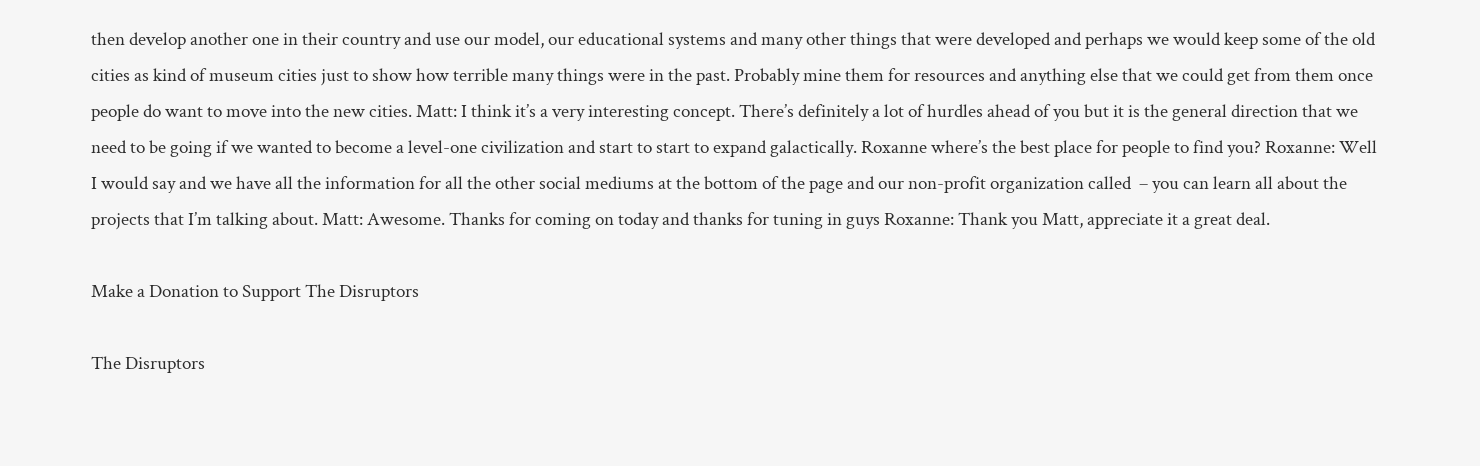then develop another one in their country and use our model, our educational systems and many other things that were developed and perhaps we would keep some of the old cities as kind of museum cities just to show how terrible many things were in the past. Probably mine them for resources and anything else that we could get from them once people do want to move into the new cities. Matt: I think it’s a very interesting concept. There’s definitely a lot of hurdles ahead of you but it is the general direction that we need to be going if we wanted to become a level-one civilization and start to start to expand galactically. Roxanne where’s the best place for people to find you? Roxanne: Well I would say and we have all the information for all the other social mediums at the bottom of the page and our non-profit organization called  – you can learn all about the projects that I’m talking about. Matt: Awesome. Thanks for coming on today and thanks for tuning in guys Roxanne: Thank you Matt, appreciate it a great deal.

Make a Donation to Support The Disruptors

The Disruptors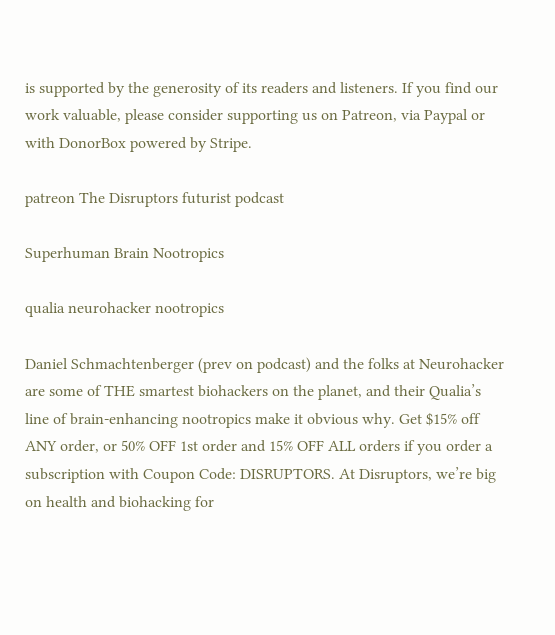is supported by the generosity of its readers and listeners. If you find our work valuable, please consider supporting us on Patreon, via Paypal or with DonorBox powered by Stripe.

patreon The Disruptors futurist podcast

Superhuman Brain Nootropics

qualia neurohacker nootropics

Daniel Schmachtenberger (prev on podcast) and the folks at Neurohacker are some of THE smartest biohackers on the planet, and their Qualia’s line of brain-enhancing nootropics make it obvious why. Get $15% off ANY order, or 50% OFF 1st order and 15% OFF ALL orders if you order a subscription with Coupon Code: DISRUPTORS. At Disruptors, we’re big on health and biohacking for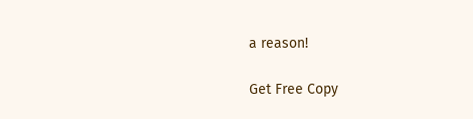a reason!

Get Free Copy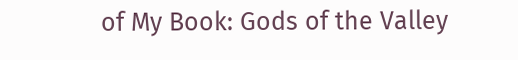of My Book: Gods of the Valley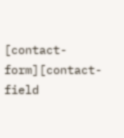[contact-form][contact-field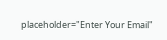placeholder="Enter Your Email"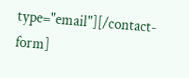type="email"][/contact-form]